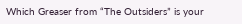Which Greaser from “The Outsiders” is your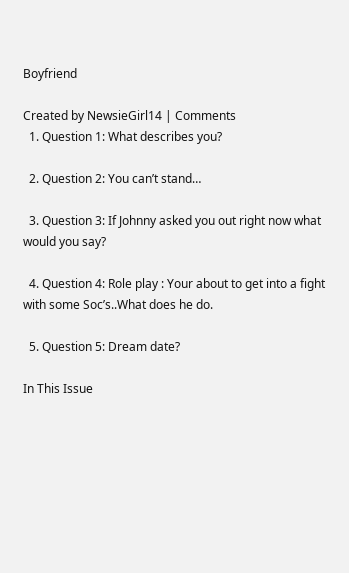Boyfriend

Created by NewsieGirl14 | Comments
  1. Question 1: What describes you?

  2. Question 2: You can’t stand…

  3. Question 3: If Johnny asked you out right now what would you say?

  4. Question 4: Role play : Your about to get into a fight with some Soc’s..What does he do.

  5. Question 5: Dream date?

In This Issue